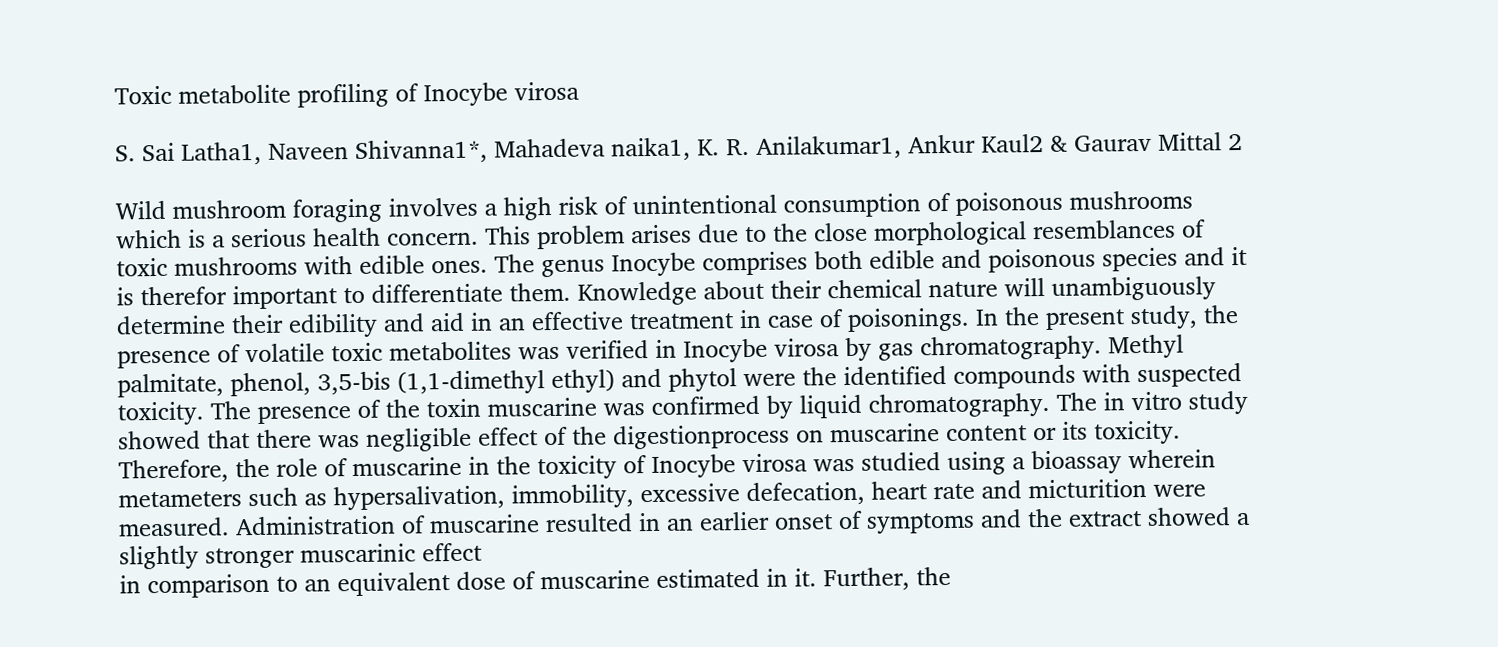Toxic metabolite profiling of Inocybe virosa

S. Sai Latha1, Naveen Shivanna1*, Mahadeva naika1, K. R. Anilakumar1, Ankur Kaul2 & Gaurav Mittal 2

Wild mushroom foraging involves a high risk of unintentional consumption of poisonous mushrooms which is a serious health concern. This problem arises due to the close morphological resemblances of toxic mushrooms with edible ones. The genus Inocybe comprises both edible and poisonous species and it is therefor important to differentiate them. Knowledge about their chemical nature will unambiguously determine their edibility and aid in an effective treatment in case of poisonings. In the present study, the presence of volatile toxic metabolites was verified in Inocybe virosa by gas chromatography. Methyl palmitate, phenol, 3,5-bis (1,1-dimethyl ethyl) and phytol were the identified compounds with suspected toxicity. The presence of the toxin muscarine was confirmed by liquid chromatography. The in vitro study showed that there was negligible effect of the digestionprocess on muscarine content or its toxicity. Therefore, the role of muscarine in the toxicity of Inocybe virosa was studied using a bioassay wherein metameters such as hypersalivation, immobility, excessive defecation, heart rate and micturition were measured. Administration of muscarine resulted in an earlier onset of symptoms and the extract showed a slightly stronger muscarinic effect
in comparison to an equivalent dose of muscarine estimated in it. Further, the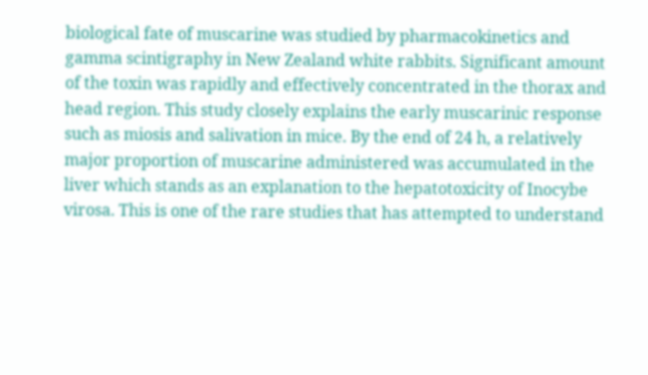biological fate of muscarine was studied by pharmacokinetics and gamma scintigraphy in New Zealand white rabbits. Significant amount of the toxin was rapidly and effectively concentrated in the thorax and head region. This study closely explains the early muscarinic response such as miosis and salivation in mice. By the end of 24 h, a relatively major proportion of muscarine administered was accumulated in the liver which stands as an explanation to the hepatotoxicity of Inocybe virosa. This is one of the rare studies that has attempted to understand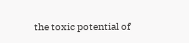the toxic potential of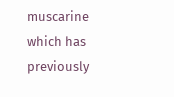muscarine which has previously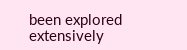been explored extensively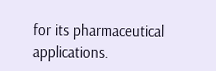for its pharmaceutical applications.